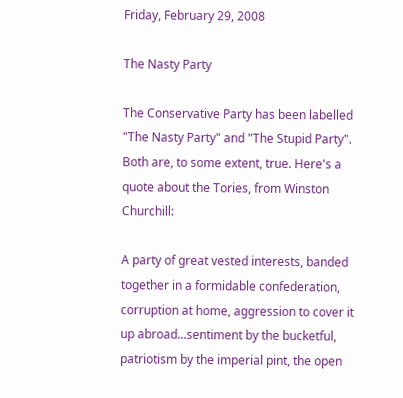Friday, February 29, 2008

The Nasty Party

The Conservative Party has been labelled "The Nasty Party" and "The Stupid Party". Both are, to some extent, true. Here's a quote about the Tories, from Winston Churchill:

A party of great vested interests, banded together in a formidable confederation, corruption at home, aggression to cover it up abroad...sentiment by the bucketful, patriotism by the imperial pint, the open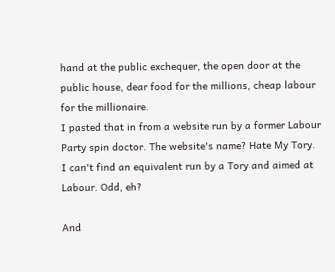hand at the public exchequer, the open door at the public house, dear food for the millions, cheap labour for the millionaire.
I pasted that in from a website run by a former Labour Party spin doctor. The website's name? Hate My Tory. I can't find an equivalent run by a Tory and aimed at Labour. Odd, eh?

And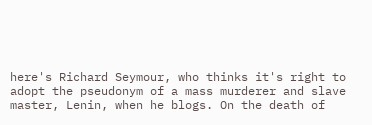here's Richard Seymour, who thinks it's right to adopt the pseudonym of a mass murderer and slave master, Lenin, when he blogs. On the death of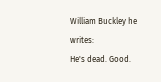William Buckley he writes:
He's dead. Good.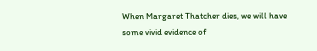When Margaret Thatcher dies, we will have some vivid evidence of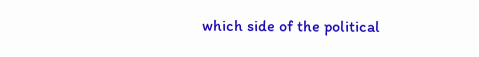which side of the political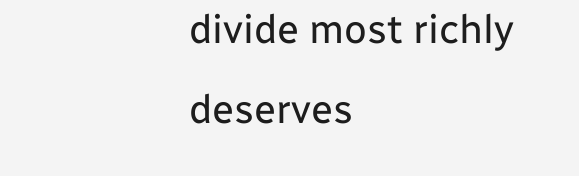divide most richly deserves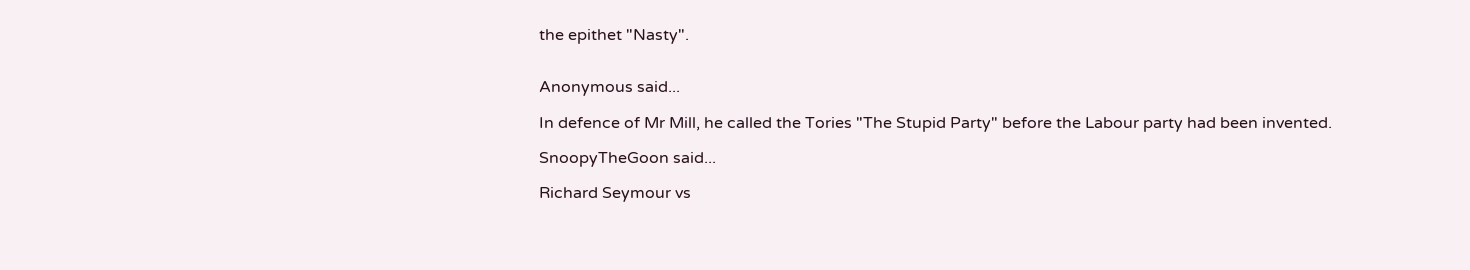the epithet "Nasty".


Anonymous said...

In defence of Mr Mill, he called the Tories "The Stupid Party" before the Labour party had been invented.

SnoopyTheGoon said...

Richard Seymour vs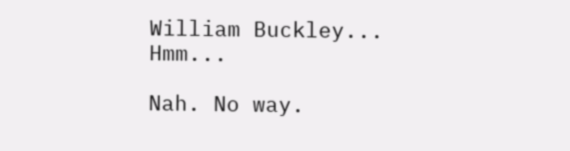William Buckley... Hmm...

Nah. No way.